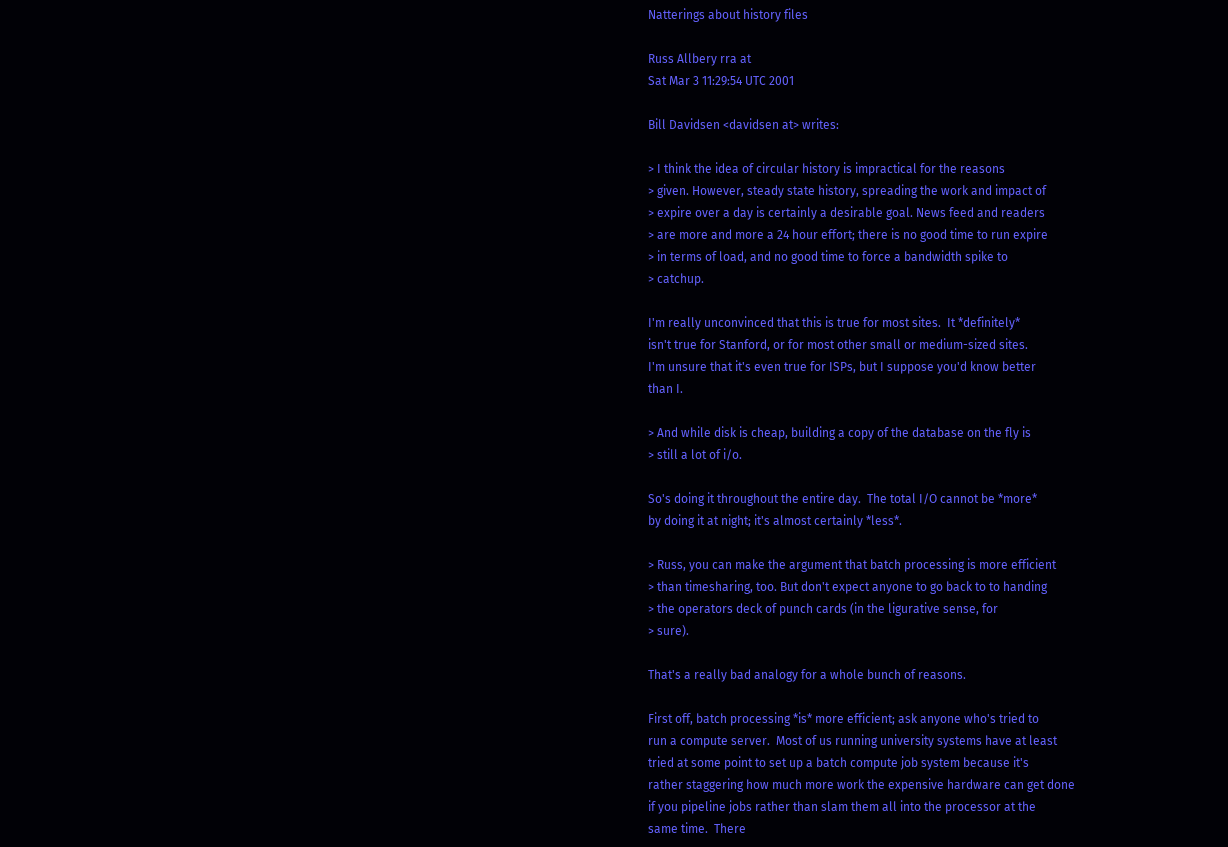Natterings about history files

Russ Allbery rra at
Sat Mar 3 11:29:54 UTC 2001

Bill Davidsen <davidsen at> writes:

> I think the idea of circular history is impractical for the reasons
> given. However, steady state history, spreading the work and impact of
> expire over a day is certainly a desirable goal. News feed and readers
> are more and more a 24 hour effort; there is no good time to run expire
> in terms of load, and no good time to force a bandwidth spike to
> catchup.

I'm really unconvinced that this is true for most sites.  It *definitely*
isn't true for Stanford, or for most other small or medium-sized sites.
I'm unsure that it's even true for ISPs, but I suppose you'd know better
than I.

> And while disk is cheap, building a copy of the database on the fly is
> still a lot of i/o.

So's doing it throughout the entire day.  The total I/O cannot be *more*
by doing it at night; it's almost certainly *less*.

> Russ, you can make the argument that batch processing is more efficient
> than timesharing, too. But don't expect anyone to go back to to handing
> the operators deck of punch cards (in the ligurative sense, for
> sure).

That's a really bad analogy for a whole bunch of reasons.

First off, batch processing *is* more efficient; ask anyone who's tried to
run a compute server.  Most of us running university systems have at least
tried at some point to set up a batch compute job system because it's
rather staggering how much more work the expensive hardware can get done
if you pipeline jobs rather than slam them all into the processor at the
same time.  There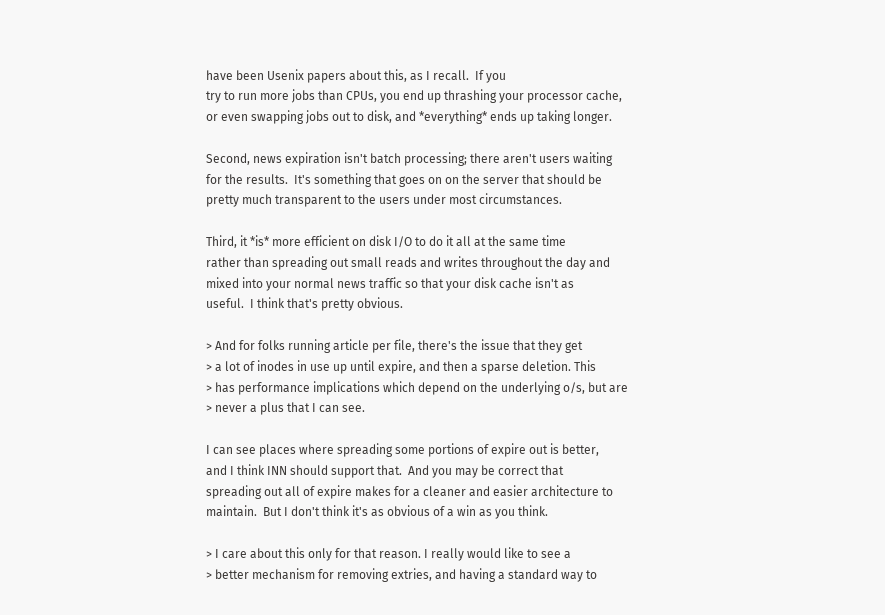have been Usenix papers about this, as I recall.  If you
try to run more jobs than CPUs, you end up thrashing your processor cache,
or even swapping jobs out to disk, and *everything* ends up taking longer.

Second, news expiration isn't batch processing; there aren't users waiting
for the results.  It's something that goes on on the server that should be
pretty much transparent to the users under most circumstances.

Third, it *is* more efficient on disk I/O to do it all at the same time
rather than spreading out small reads and writes throughout the day and
mixed into your normal news traffic so that your disk cache isn't as
useful.  I think that's pretty obvious.

> And for folks running article per file, there's the issue that they get
> a lot of inodes in use up until expire, and then a sparse deletion. This
> has performance implications which depend on the underlying o/s, but are
> never a plus that I can see.

I can see places where spreading some portions of expire out is better,
and I think INN should support that.  And you may be correct that
spreading out all of expire makes for a cleaner and easier architecture to
maintain.  But I don't think it's as obvious of a win as you think.

> I care about this only for that reason. I really would like to see a
> better mechanism for removing extries, and having a standard way to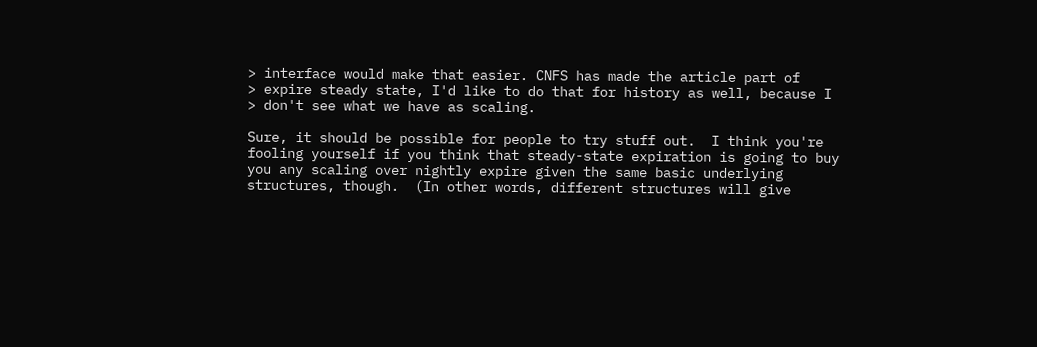> interface would make that easier. CNFS has made the article part of
> expire steady state, I'd like to do that for history as well, because I
> don't see what we have as scaling.

Sure, it should be possible for people to try stuff out.  I think you're
fooling yourself if you think that steady-state expiration is going to buy
you any scaling over nightly expire given the same basic underlying
structures, though.  (In other words, different structures will give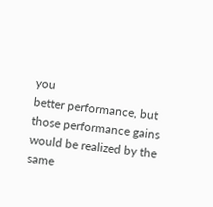you
better performance, but those performance gains would be realized by the
same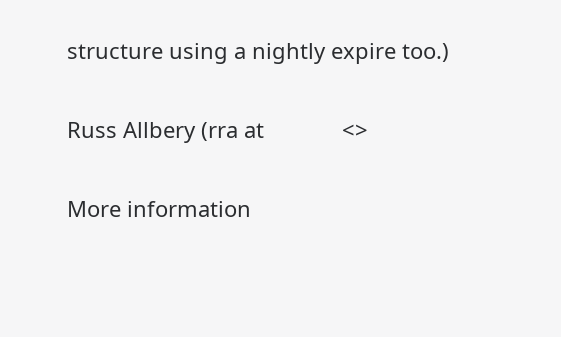structure using a nightly expire too.)

Russ Allbery (rra at             <>

More information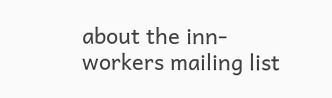about the inn-workers mailing list